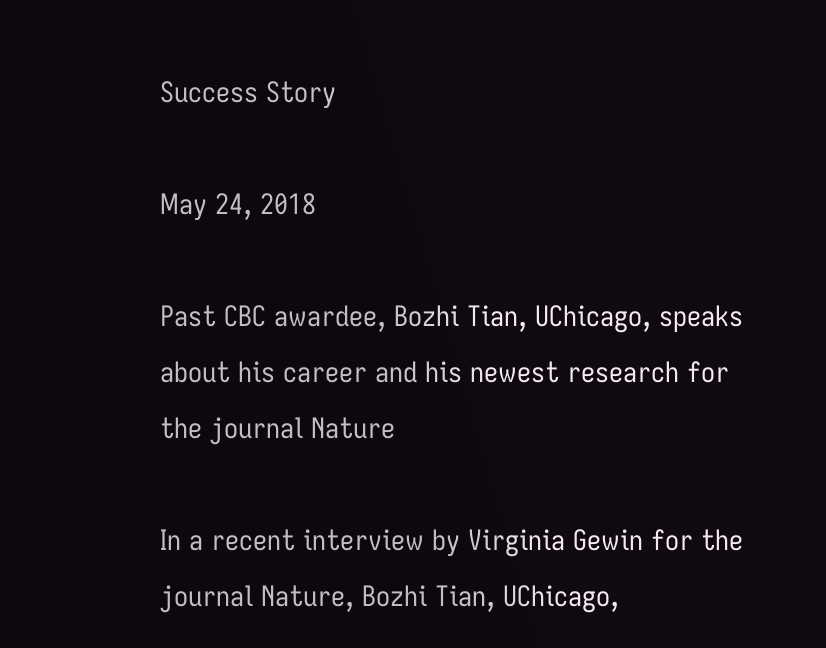Success Story

May 24, 2018

Past CBC awardee, Bozhi Tian, UChicago, speaks about his career and his newest research for the journal Nature

In a recent interview by Virginia Gewin for the journal Nature, Bozhi Tian, UChicago,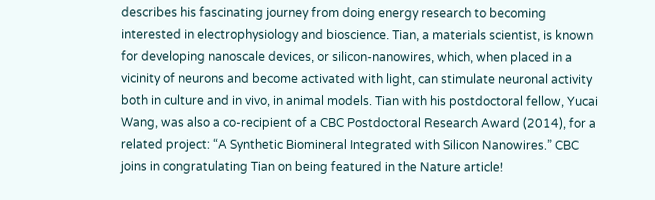describes his fascinating journey from doing energy research to becoming interested in electrophysiology and bioscience. Tian, a materials scientist, is known for developing nanoscale devices, or silicon-nanowires, which, when placed in a vicinity of neurons and become activated with light, can stimulate neuronal activity both in culture and in vivo, in animal models. Tian with his postdoctoral fellow, Yucai Wang, was also a co-recipient of a CBC Postdoctoral Research Award (2014), for a related project: “A Synthetic Biomineral Integrated with Silicon Nanowires.” CBC joins in congratulating Tian on being featured in the Nature article!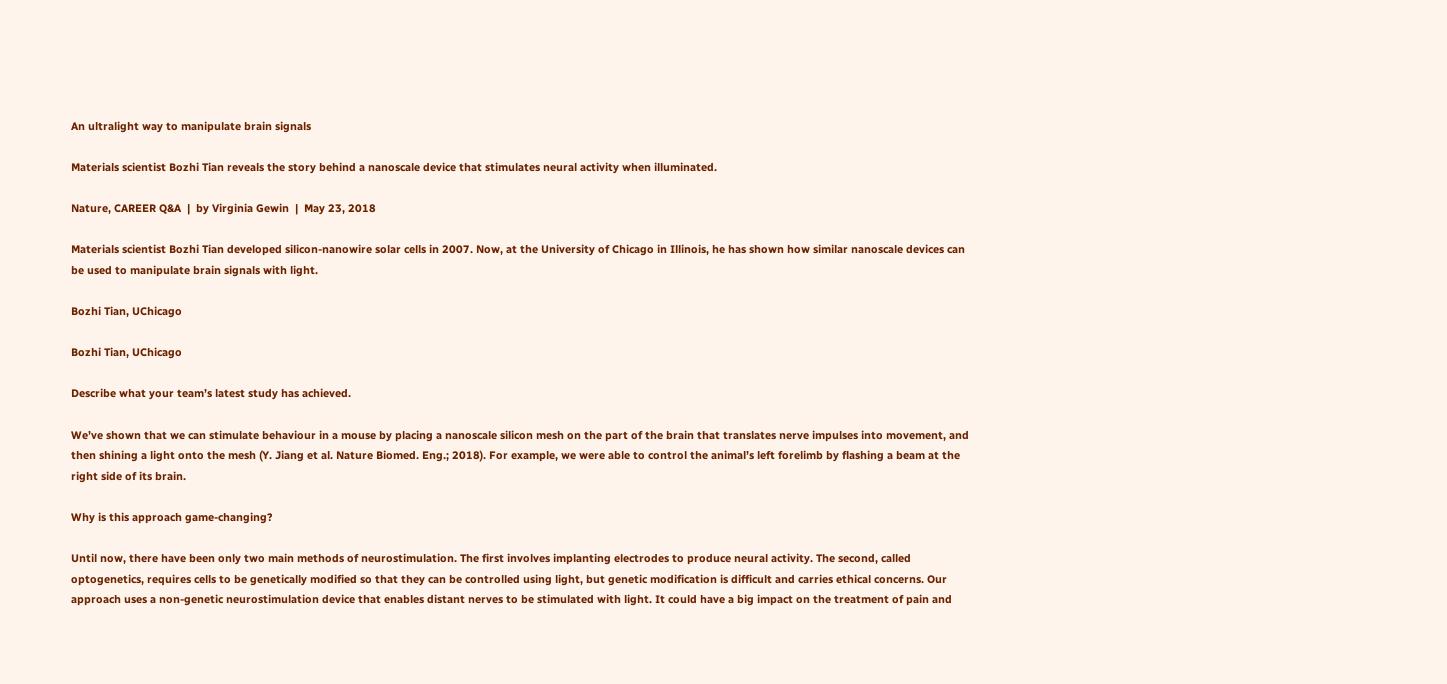An ultralight way to manipulate brain signals

Materials scientist Bozhi Tian reveals the story behind a nanoscale device that stimulates neural activity when illuminated.

Nature, CAREER Q&A  |  by Virginia Gewin  |  May 23, 2018

Materials scientist Bozhi Tian developed silicon-nanowire solar cells in 2007. Now, at the University of Chicago in Illinois, he has shown how similar nanoscale devices can be used to manipulate brain signals with light.

Bozhi Tian, UChicago

Bozhi Tian, UChicago

Describe what your team’s latest study has achieved.

We’ve shown that we can stimulate behaviour in a mouse by placing a nanoscale silicon mesh on the part of the brain that translates nerve impulses into movement, and then shining a light onto the mesh (Y. Jiang et al. Nature Biomed. Eng.; 2018). For example, we were able to control the animal’s left forelimb by flashing a beam at the right side of its brain.

Why is this approach game-changing?

Until now, there have been only two main methods of neurostimulation. The first involves implanting electrodes to produce neural activity. The second, called optogenetics, requires cells to be genetically modified so that they can be controlled using light, but genetic modification is difficult and carries ethical concerns. Our approach uses a non-genetic neurostimulation device that enables distant nerves to be stimulated with light. It could have a big impact on the treatment of pain and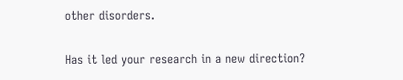other disorders.

Has it led your research in a new direction?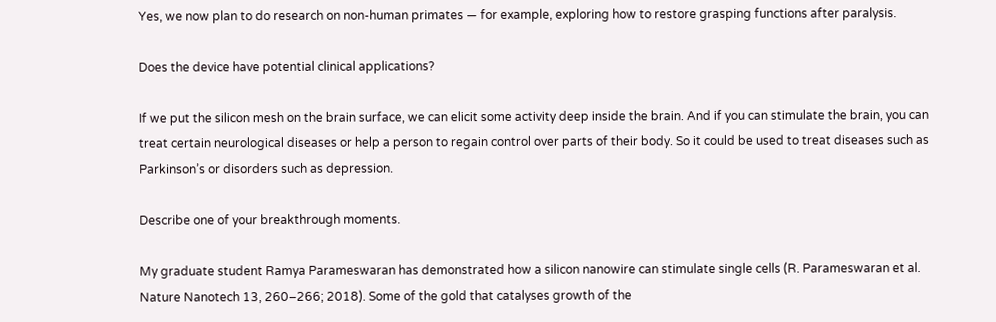Yes, we now plan to do research on non-human primates — for example, exploring how to restore grasping functions after paralysis.

Does the device have potential clinical applications?

If we put the silicon mesh on the brain surface, we can elicit some activity deep inside the brain. And if you can stimulate the brain, you can treat certain neurological diseases or help a person to regain control over parts of their body. So it could be used to treat diseases such as Parkinson’s or disorders such as depression.

Describe one of your breakthrough moments.

My graduate student Ramya Parameswaran has demonstrated how a silicon nanowire can stimulate single cells (R. Parameswaran et al. Nature Nanotech 13, 260–266; 2018). Some of the gold that catalyses growth of the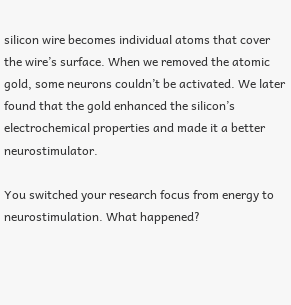silicon wire becomes individual atoms that cover the wire’s surface. When we removed the atomic gold, some neurons couldn’t be activated. We later found that the gold enhanced the silicon’s electrochemical properties and made it a better neurostimulator.

You switched your research focus from energy to neurostimulation. What happened?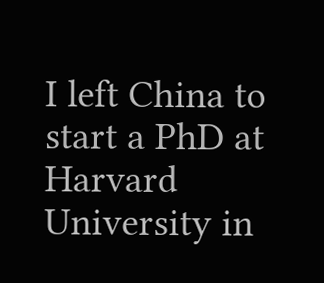I left China to start a PhD at Harvard University in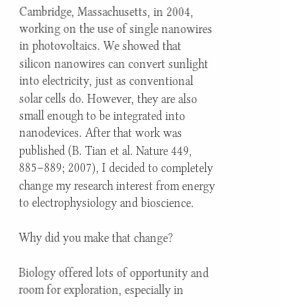Cambridge, Massachusetts, in 2004, working on the use of single nanowires in photovoltaics. We showed that silicon nanowires can convert sunlight into electricity, just as conventional solar cells do. However, they are also small enough to be integrated into nanodevices. After that work was published (B. Tian et al. Nature 449, 885–889; 2007), I decided to completely change my research interest from energy to electrophysiology and bioscience.

Why did you make that change?

Biology offered lots of opportunity and room for exploration, especially in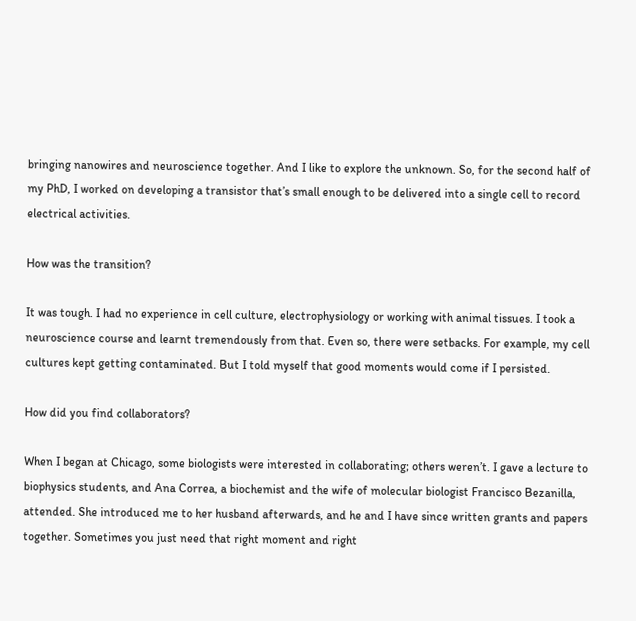bringing nanowires and neuroscience together. And I like to explore the unknown. So, for the second half of my PhD, I worked on developing a transistor that’s small enough to be delivered into a single cell to record electrical activities.

How was the transition?

It was tough. I had no experience in cell culture, electrophysiology or working with animal tissues. I took a neuroscience course and learnt tremendously from that. Even so, there were setbacks. For example, my cell cultures kept getting contaminated. But I told myself that good moments would come if I persisted.

How did you find collaborators?

When I began at Chicago, some biologists were interested in collaborating; others weren’t. I gave a lecture to biophysics students, and Ana Correa, a biochemist and the wife of molecular biologist Francisco Bezanilla, attended. She introduced me to her husband afterwards, and he and I have since written grants and papers together. Sometimes you just need that right moment and right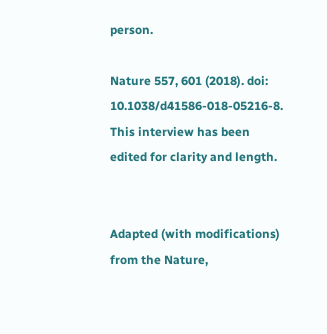person.

Nature 557, 601 (2018). doi: 10.1038/d41586-018-05216-8. This interview has been edited for clarity and length.


Adapted (with modifications) from the Nature,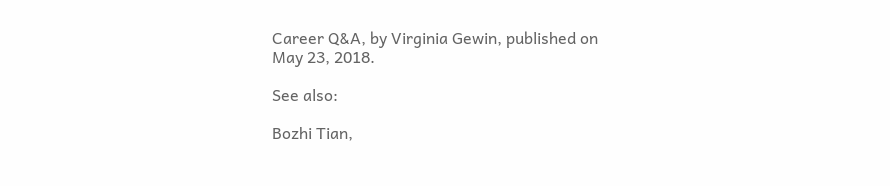Career Q&A, by Virginia Gewin, published on May 23, 2018.

See also:

Bozhi Tian,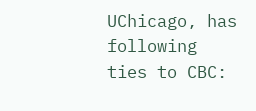UChicago, has following ties to CBC: